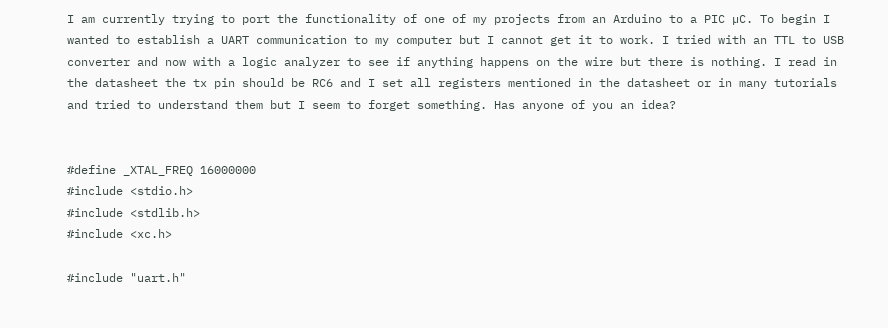I am currently trying to port the functionality of one of my projects from an Arduino to a PIC µC. To begin I wanted to establish a UART communication to my computer but I cannot get it to work. I tried with an TTL to USB converter and now with a logic analyzer to see if anything happens on the wire but there is nothing. I read in the datasheet the tx pin should be RC6 and I set all registers mentioned in the datasheet or in many tutorials and tried to understand them but I seem to forget something. Has anyone of you an idea?


#define _XTAL_FREQ 16000000
#include <stdio.h>
#include <stdlib.h>
#include <xc.h>

#include "uart.h"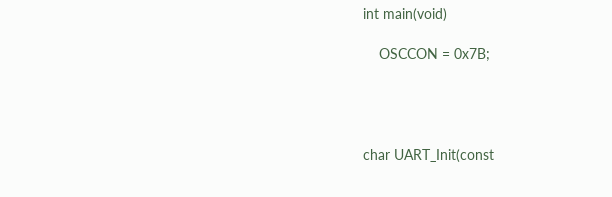int main(void)

    OSCCON = 0x7B;




char UART_Init(const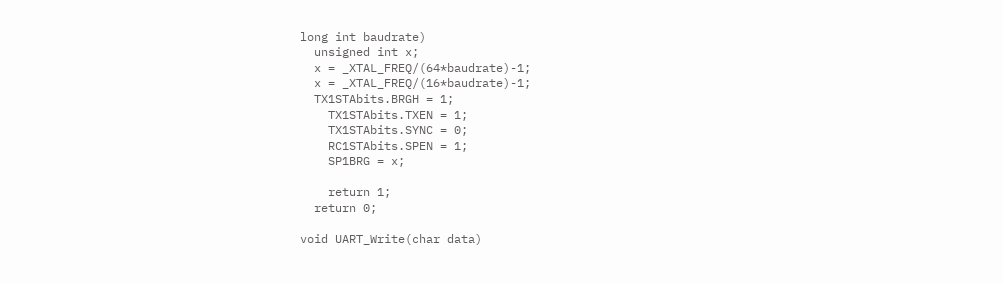long int baudrate)
  unsigned int x;
  x = _XTAL_FREQ/(64*baudrate)-1;
  x = _XTAL_FREQ/(16*baudrate)-1;
  TX1STAbits.BRGH = 1;
    TX1STAbits.TXEN = 1;
    TX1STAbits.SYNC = 0;
    RC1STAbits.SPEN = 1;
    SP1BRG = x;

    return 1;
  return 0;

void UART_Write(char data)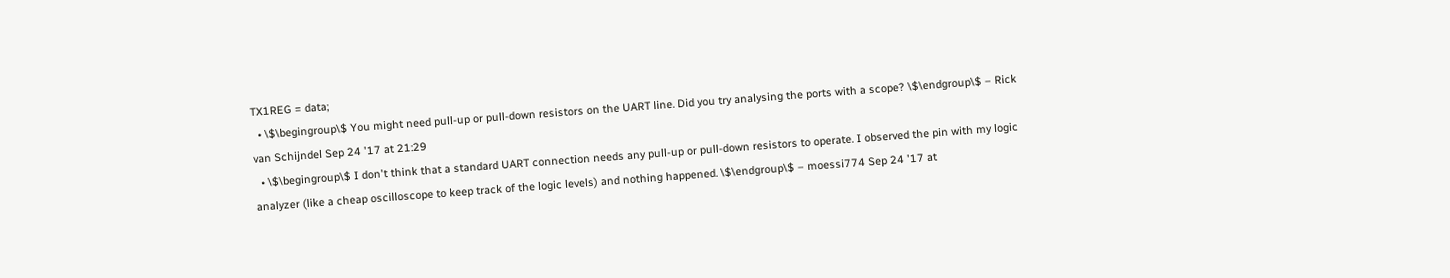TX1REG = data;
  • \$\begingroup\$ You might need pull-up or pull-down resistors on the UART line. Did you try analysing the ports with a scope? \$\endgroup\$ – Rick van Schijndel Sep 24 '17 at 21:29
  • \$\begingroup\$ I don't think that a standard UART connection needs any pull-up or pull-down resistors to operate. I observed the pin with my logic analyzer (like a cheap oscilloscope to keep track of the logic levels) and nothing happened. \$\endgroup\$ – moessi774 Sep 24 '17 at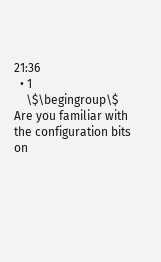21:36
  • 1
    \$\begingroup\$ Are you familiar with the configuration bits on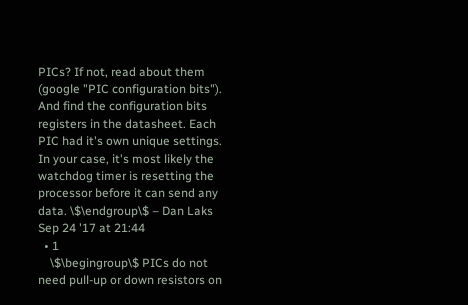PICs? If not, read about them (google "PIC configuration bits"). And find the configuration bits registers in the datasheet. Each PIC had it's own unique settings. In your case, it's most likely the watchdog timer is resetting the processor before it can send any data. \$\endgroup\$ – Dan Laks Sep 24 '17 at 21:44
  • 1
    \$\begingroup\$ PICs do not need pull-up or down resistors on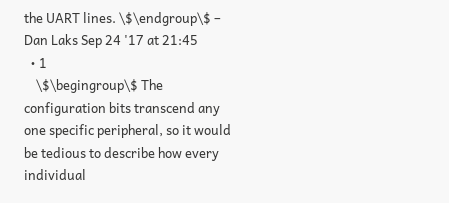the UART lines. \$\endgroup\$ – Dan Laks Sep 24 '17 at 21:45
  • 1
    \$\begingroup\$ The configuration bits transcend any one specific peripheral, so it would be tedious to describe how every individual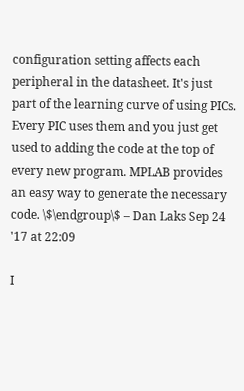configuration setting affects each peripheral in the datasheet. It's just part of the learning curve of using PICs. Every PIC uses them and you just get used to adding the code at the top of every new program. MPLAB provides an easy way to generate the necessary code. \$\endgroup\$ – Dan Laks Sep 24 '17 at 22:09

I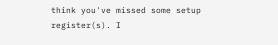think you've missed some setup register(s). I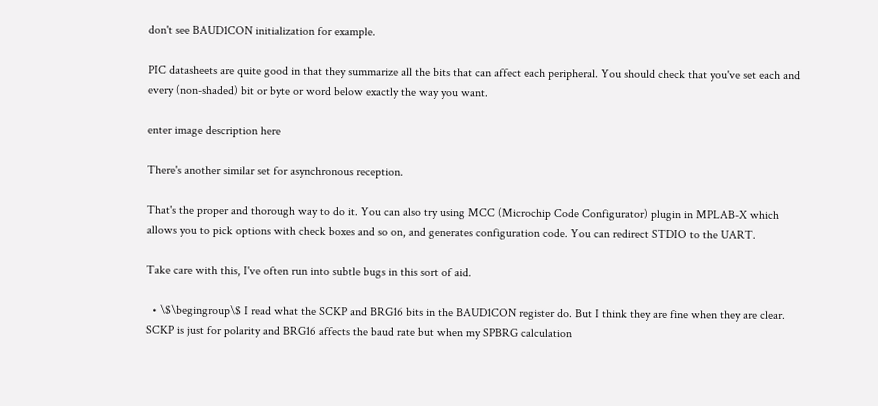don't see BAUD1CON initialization for example.

PIC datasheets are quite good in that they summarize all the bits that can affect each peripheral. You should check that you've set each and every (non-shaded) bit or byte or word below exactly the way you want.

enter image description here

There's another similar set for asynchronous reception.

That's the proper and thorough way to do it. You can also try using MCC (Microchip Code Configurator) plugin in MPLAB-X which allows you to pick options with check boxes and so on, and generates configuration code. You can redirect STDIO to the UART.

Take care with this, I've often run into subtle bugs in this sort of aid.

  • \$\begingroup\$ I read what the SCKP and BRG16 bits in the BAUD1CON register do. But I think they are fine when they are clear. SCKP is just for polarity and BRG16 affects the baud rate but when my SPBRG calculation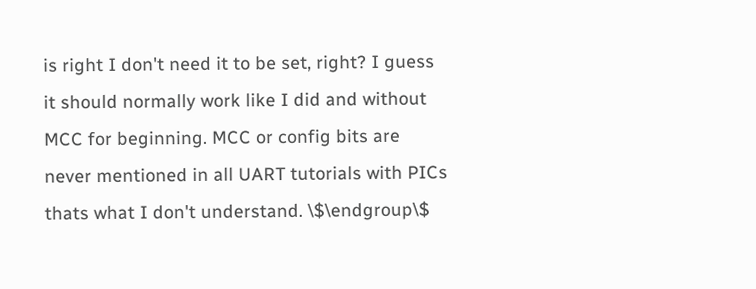is right I don't need it to be set, right? I guess it should normally work like I did and without MCC for beginning. MCC or config bits are never mentioned in all UART tutorials with PICs thats what I don't understand. \$\endgroup\$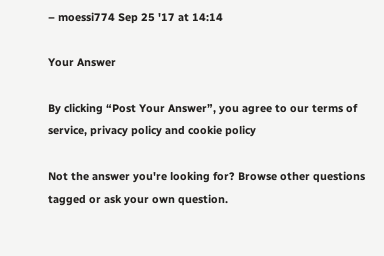– moessi774 Sep 25 '17 at 14:14

Your Answer

By clicking “Post Your Answer”, you agree to our terms of service, privacy policy and cookie policy

Not the answer you're looking for? Browse other questions tagged or ask your own question.